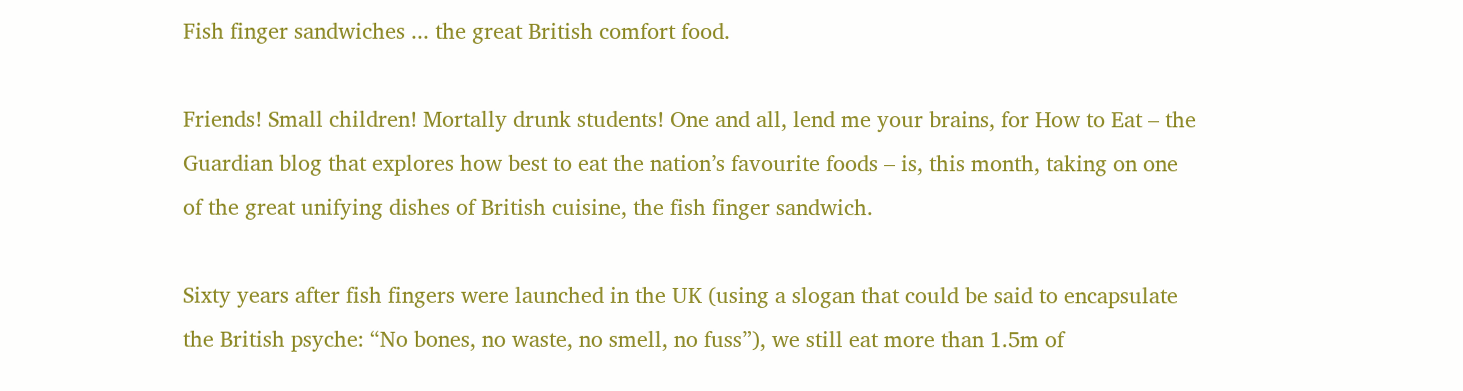Fish finger sandwiches ... the great British comfort food.

Friends! Small children! Mortally drunk students! One and all, lend me your brains, for How to Eat – the Guardian blog that explores how best to eat the nation’s favourite foods – is, this month, taking on one of the great unifying dishes of British cuisine, the fish finger sandwich.

Sixty years after fish fingers were launched in the UK (using a slogan that could be said to encapsulate the British psyche: “No bones, no waste, no smell, no fuss”), we still eat more than 1.5m of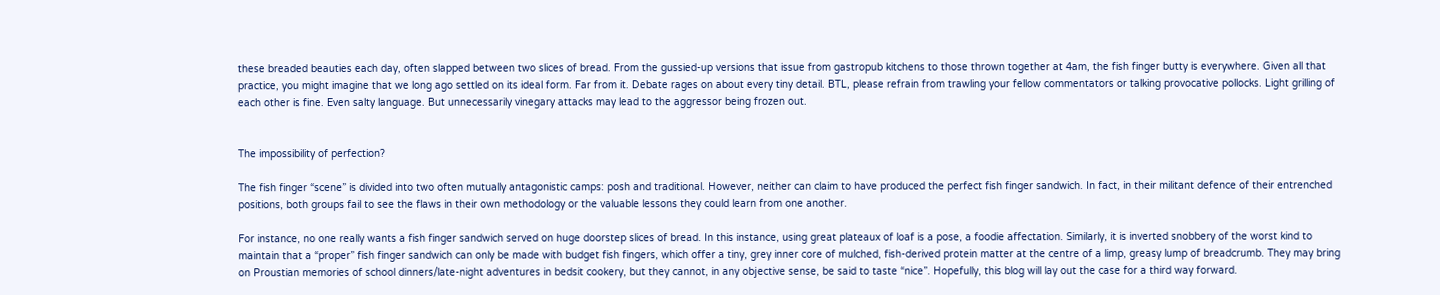these breaded beauties each day, often slapped between two slices of bread. From the gussied-up versions that issue from gastropub kitchens to those thrown together at 4am, the fish finger butty is everywhere. Given all that practice, you might imagine that we long ago settled on its ideal form. Far from it. Debate rages on about every tiny detail. BTL, please refrain from trawling your fellow commentators or talking provocative pollocks. Light grilling of each other is fine. Even salty language. But unnecessarily vinegary attacks may lead to the aggressor being frozen out.


The impossibility of perfection?

The fish finger “scene” is divided into two often mutually antagonistic camps: posh and traditional. However, neither can claim to have produced the perfect fish finger sandwich. In fact, in their militant defence of their entrenched positions, both groups fail to see the flaws in their own methodology or the valuable lessons they could learn from one another.

For instance, no one really wants a fish finger sandwich served on huge doorstep slices of bread. In this instance, using great plateaux of loaf is a pose, a foodie affectation. Similarly, it is inverted snobbery of the worst kind to maintain that a “proper” fish finger sandwich can only be made with budget fish fingers, which offer a tiny, grey inner core of mulched, fish-derived protein matter at the centre of a limp, greasy lump of breadcrumb. They may bring on Proustian memories of school dinners/late-night adventures in bedsit cookery, but they cannot, in any objective sense, be said to taste “nice”. Hopefully, this blog will lay out the case for a third way forward.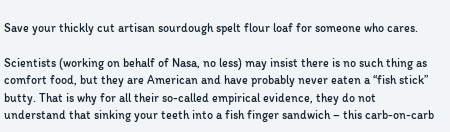Save your thickly cut artisan sourdough spelt flour loaf for someone who cares.

Scientists (working on behalf of Nasa, no less) may insist there is no such thing as comfort food, but they are American and have probably never eaten a “fish stick” butty. That is why for all their so-called empirical evidence, they do not understand that sinking your teeth into a fish finger sandwich – this carb-on-carb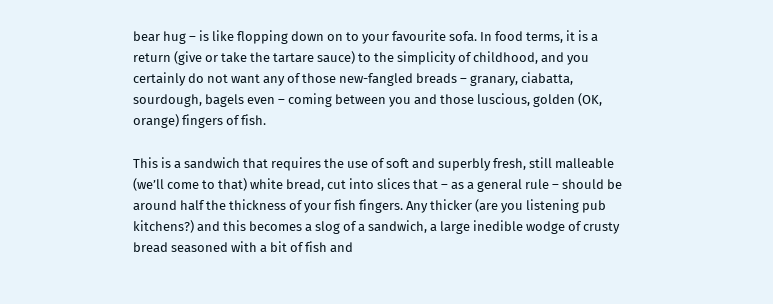bear hug – is like flopping down on to your favourite sofa. In food terms, it is a return (give or take the tartare sauce) to the simplicity of childhood, and you certainly do not want any of those new-fangled breads – granary, ciabatta, sourdough, bagels even – coming between you and those luscious, golden (OK, orange) fingers of fish.

This is a sandwich that requires the use of soft and superbly fresh, still malleable (we’ll come to that) white bread, cut into slices that – as a general rule – should be around half the thickness of your fish fingers. Any thicker (are you listening pub kitchens?) and this becomes a slog of a sandwich, a large inedible wodge of crusty bread seasoned with a bit of fish and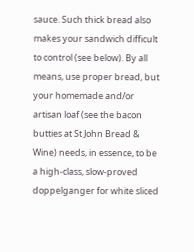sauce. Such thick bread also makes your sandwich difficult to control (see below). By all means, use proper bread, but your homemade and/or artisan loaf (see the bacon butties at St John Bread & Wine) needs, in essence, to be a high-class, slow-proved doppelganger for white sliced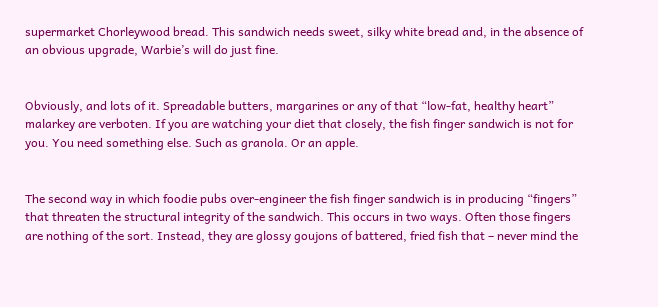supermarket Chorleywood bread. This sandwich needs sweet, silky white bread and, in the absence of an obvious upgrade, Warbie’s will do just fine.


Obviously, and lots of it. Spreadable butters, margarines or any of that “low-fat, healthy heart” malarkey are verboten. If you are watching your diet that closely, the fish finger sandwich is not for you. You need something else. Such as granola. Or an apple.


The second way in which foodie pubs over-engineer the fish finger sandwich is in producing “fingers” that threaten the structural integrity of the sandwich. This occurs in two ways. Often those fingers are nothing of the sort. Instead, they are glossy goujons of battered, fried fish that – never mind the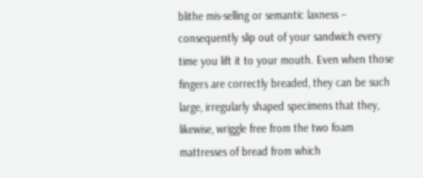blithe mis-selling or semantic laxness – consequently slip out of your sandwich every time you lift it to your mouth. Even when those fingers are correctly breaded, they can be such large, irregularly shaped specimens that they, likewise, wriggle free from the two foam mattresses of bread from which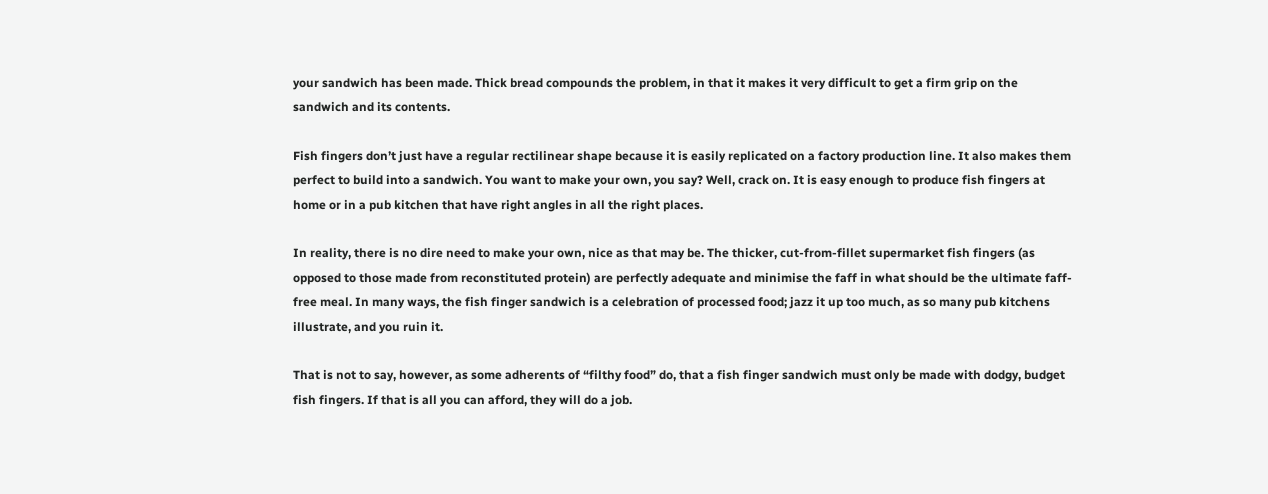your sandwich has been made. Thick bread compounds the problem, in that it makes it very difficult to get a firm grip on the sandwich and its contents.

Fish fingers don’t just have a regular rectilinear shape because it is easily replicated on a factory production line. It also makes them perfect to build into a sandwich. You want to make your own, you say? Well, crack on. It is easy enough to produce fish fingers at home or in a pub kitchen that have right angles in all the right places.

In reality, there is no dire need to make your own, nice as that may be. The thicker, cut-from-fillet supermarket fish fingers (as opposed to those made from reconstituted protein) are perfectly adequate and minimise the faff in what should be the ultimate faff-free meal. In many ways, the fish finger sandwich is a celebration of processed food; jazz it up too much, as so many pub kitchens illustrate, and you ruin it.

That is not to say, however, as some adherents of “filthy food” do, that a fish finger sandwich must only be made with dodgy, budget fish fingers. If that is all you can afford, they will do a job.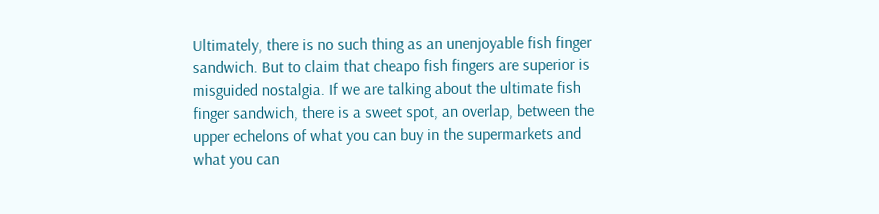Ultimately, there is no such thing as an unenjoyable fish finger sandwich. But to claim that cheapo fish fingers are superior is misguided nostalgia. If we are talking about the ultimate fish finger sandwich, there is a sweet spot, an overlap, between the upper echelons of what you can buy in the supermarkets and what you can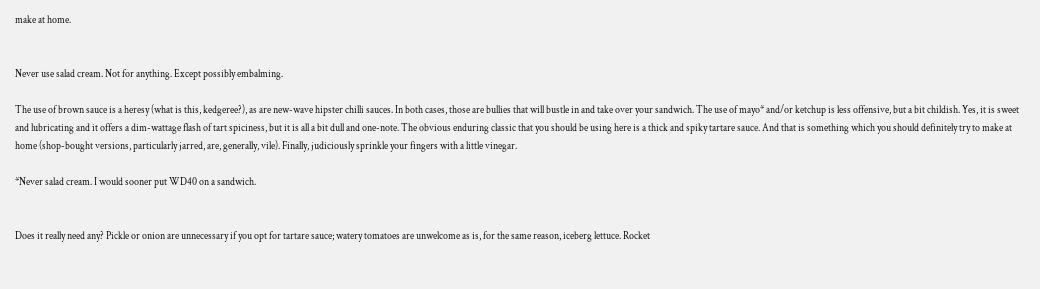make at home.


Never use salad cream. Not for anything. Except possibly embalming.

The use of brown sauce is a heresy (what is this, kedgeree?), as are new-wave hipster chilli sauces. In both cases, those are bullies that will bustle in and take over your sandwich. The use of mayo* and/or ketchup is less offensive, but a bit childish. Yes, it is sweet and lubricating and it offers a dim-wattage flash of tart spiciness, but it is all a bit dull and one-note. The obvious enduring classic that you should be using here is a thick and spiky tartare sauce. And that is something which you should definitely try to make at home (shop-bought versions, particularly jarred, are, generally, vile). Finally, judiciously sprinkle your fingers with a little vinegar.

*Never salad cream. I would sooner put WD40 on a sandwich.


Does it really need any? Pickle or onion are unnecessary if you opt for tartare sauce; watery tomatoes are unwelcome as is, for the same reason, iceberg lettuce. Rocket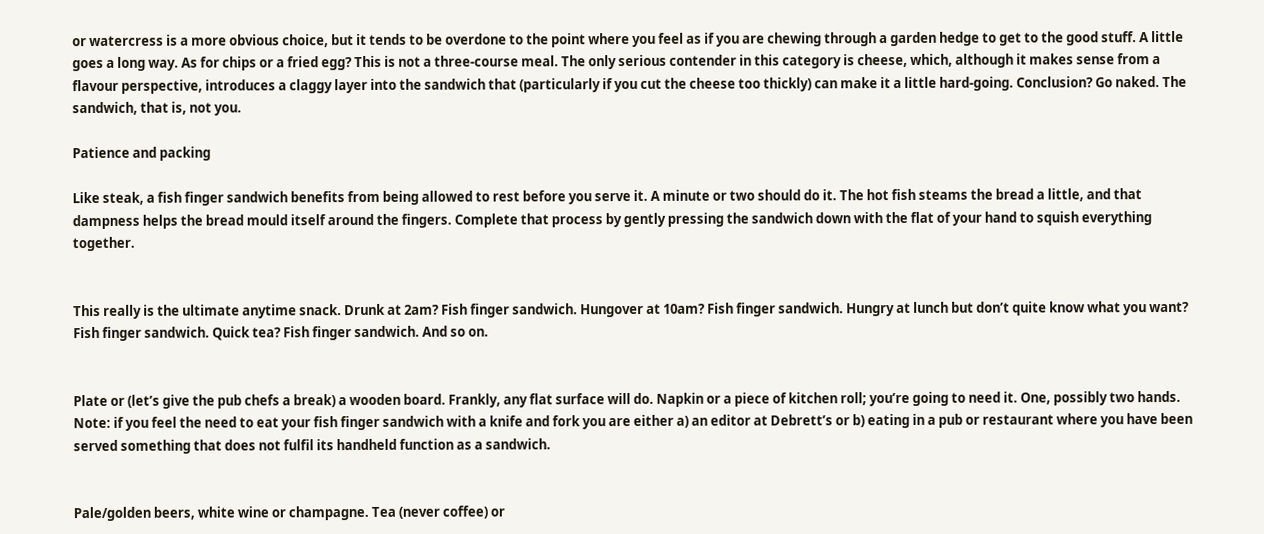or watercress is a more obvious choice, but it tends to be overdone to the point where you feel as if you are chewing through a garden hedge to get to the good stuff. A little goes a long way. As for chips or a fried egg? This is not a three-course meal. The only serious contender in this category is cheese, which, although it makes sense from a flavour perspective, introduces a claggy layer into the sandwich that (particularly if you cut the cheese too thickly) can make it a little hard-going. Conclusion? Go naked. The sandwich, that is, not you.

Patience and packing

Like steak, a fish finger sandwich benefits from being allowed to rest before you serve it. A minute or two should do it. The hot fish steams the bread a little, and that dampness helps the bread mould itself around the fingers. Complete that process by gently pressing the sandwich down with the flat of your hand to squish everything together.


This really is the ultimate anytime snack. Drunk at 2am? Fish finger sandwich. Hungover at 10am? Fish finger sandwich. Hungry at lunch but don’t quite know what you want? Fish finger sandwich. Quick tea? Fish finger sandwich. And so on.


Plate or (let’s give the pub chefs a break) a wooden board. Frankly, any flat surface will do. Napkin or a piece of kitchen roll; you’re going to need it. One, possibly two hands. Note: if you feel the need to eat your fish finger sandwich with a knife and fork you are either a) an editor at Debrett’s or b) eating in a pub or restaurant where you have been served something that does not fulfil its handheld function as a sandwich.


Pale/golden beers, white wine or champagne. Tea (never coffee) or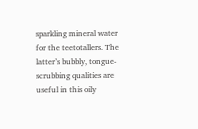sparkling mineral water for the teetotallers. The latter’s bubbly, tongue-scrubbing qualities are useful in this oily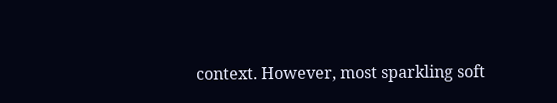context. However, most sparkling soft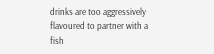drinks are too aggressively flavoured to partner with a fish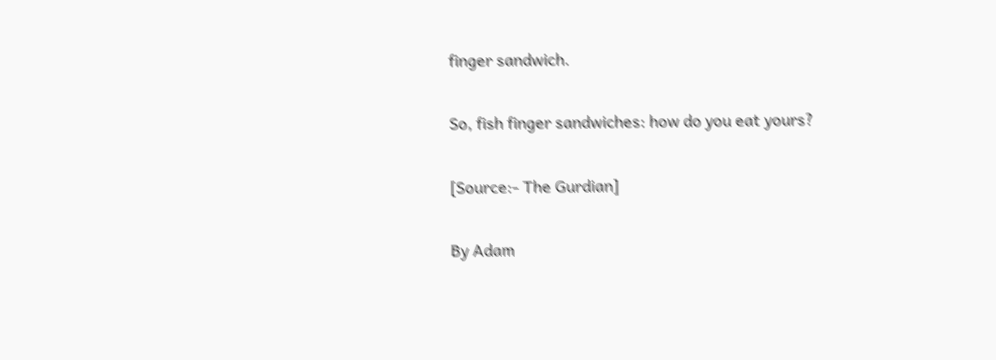finger sandwich.

So, fish finger sandwiches: how do you eat yours?

[Source:- The Gurdian]

By Adam